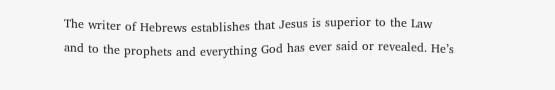The writer of Hebrews establishes that Jesus is superior to the Law and to the prophets and everything God has ever said or revealed. He’s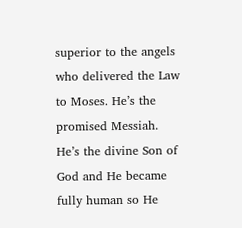superior to the angels who delivered the Law to Moses. He’s the promised Messiah. He’s the divine Son of God and He became fully human so He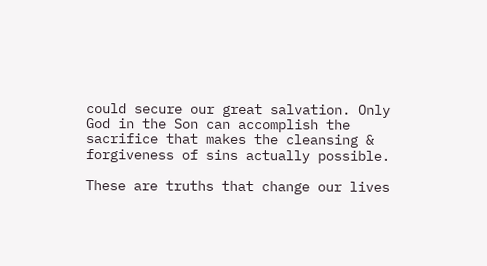could secure our great salvation. Only God in the Son can accomplish the sacrifice that makes the cleansing & forgiveness of sins actually possible.

These are truths that change our lives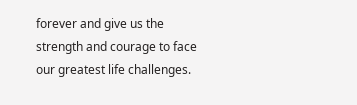forever and give us the strength and courage to face our greatest life challenges.